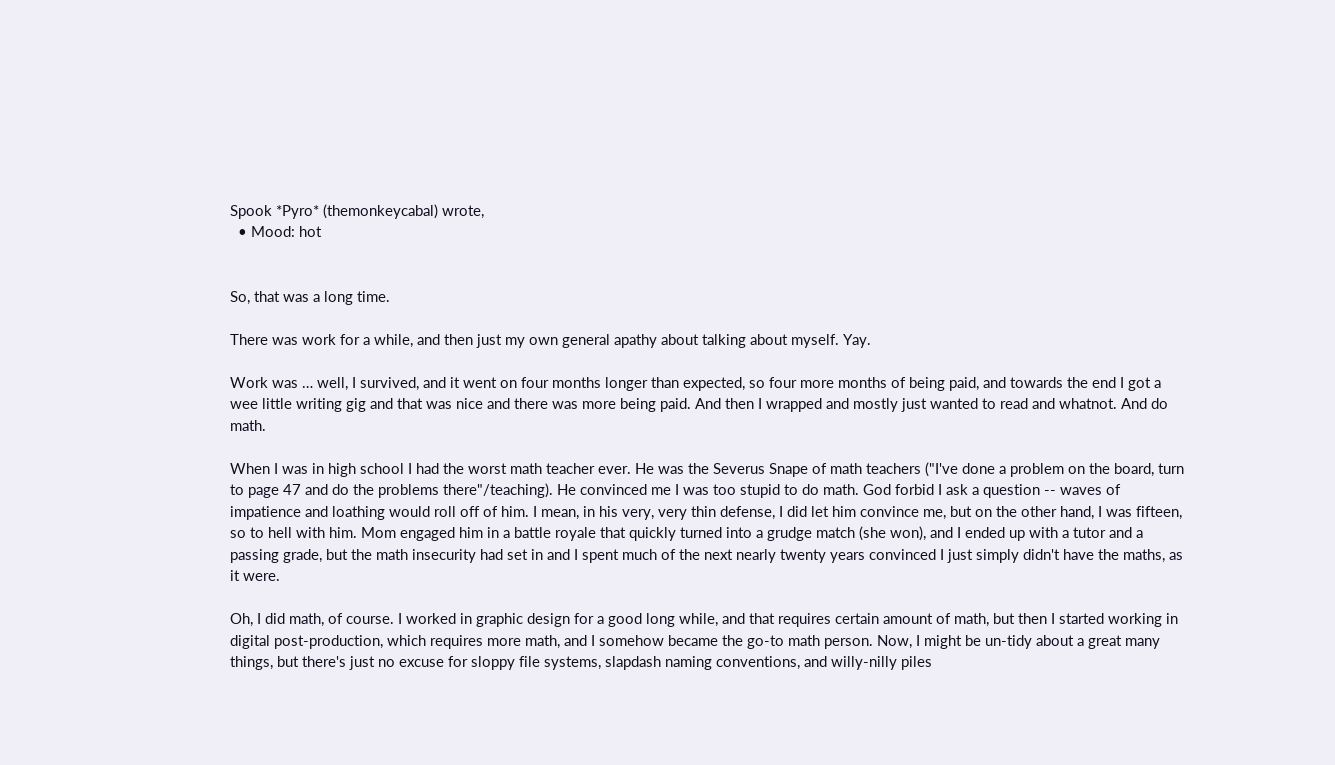Spook *Pyro* (themonkeycabal) wrote,
  • Mood: hot


So, that was a long time.

There was work for a while, and then just my own general apathy about talking about myself. Yay.

Work was … well, I survived, and it went on four months longer than expected, so four more months of being paid, and towards the end I got a wee little writing gig and that was nice and there was more being paid. And then I wrapped and mostly just wanted to read and whatnot. And do math.

When I was in high school I had the worst math teacher ever. He was the Severus Snape of math teachers ("I've done a problem on the board, turn to page 47 and do the problems there"/teaching). He convinced me I was too stupid to do math. God forbid I ask a question -- waves of impatience and loathing would roll off of him. I mean, in his very, very thin defense, I did let him convince me, but on the other hand, I was fifteen, so to hell with him. Mom engaged him in a battle royale that quickly turned into a grudge match (she won), and I ended up with a tutor and a passing grade, but the math insecurity had set in and I spent much of the next nearly twenty years convinced I just simply didn't have the maths, as it were.

Oh, I did math, of course. I worked in graphic design for a good long while, and that requires certain amount of math, but then I started working in digital post-production, which requires more math, and I somehow became the go-to math person. Now, I might be un-tidy about a great many things, but there's just no excuse for sloppy file systems, slapdash naming conventions, and willy-nilly piles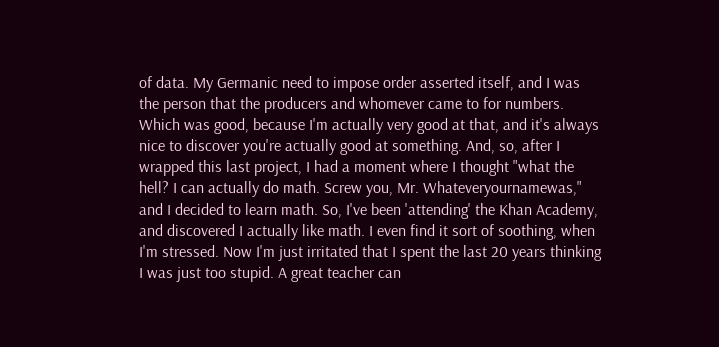of data. My Germanic need to impose order asserted itself, and I was the person that the producers and whomever came to for numbers. Which was good, because I'm actually very good at that, and it's always nice to discover you're actually good at something. And, so, after I wrapped this last project, I had a moment where I thought "what the hell? I can actually do math. Screw you, Mr. Whateveryournamewas," and I decided to learn math. So, I've been 'attending' the Khan Academy, and discovered I actually like math. I even find it sort of soothing, when I'm stressed. Now I'm just irritated that I spent the last 20 years thinking I was just too stupid. A great teacher can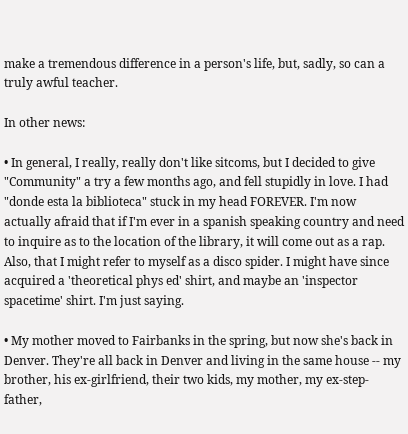make a tremendous difference in a person's life, but, sadly, so can a truly awful teacher.

In other news:

• In general, I really, really don't like sitcoms, but I decided to give "Community" a try a few months ago, and fell stupidly in love. I had "donde esta la biblioteca" stuck in my head FOREVER. I'm now actually afraid that if I'm ever in a spanish speaking country and need to inquire as to the location of the library, it will come out as a rap. Also, that I might refer to myself as a disco spider. I might have since acquired a 'theoretical phys ed' shirt, and maybe an 'inspector spacetime' shirt. I'm just saying.

• My mother moved to Fairbanks in the spring, but now she's back in Denver. They're all back in Denver and living in the same house -- my brother, his ex-girlfriend, their two kids, my mother, my ex-step-father,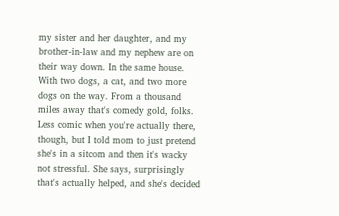my sister and her daughter, and my brother-in-law and my nephew are on their way down. In the same house. With two dogs, a cat, and two more dogs on the way. From a thousand miles away that's comedy gold, folks. Less comic when you're actually there, though, but I told mom to just pretend she's in a sitcom and then it's wacky not stressful. She says, surprisingly that's actually helped, and she's decided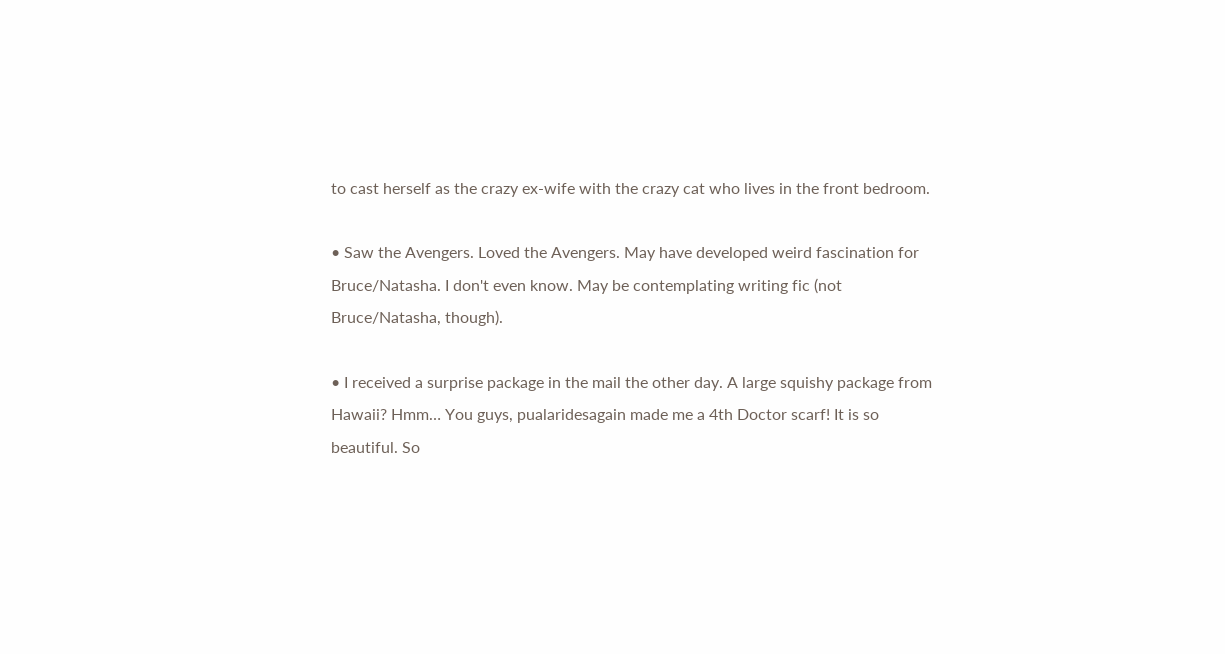to cast herself as the crazy ex-wife with the crazy cat who lives in the front bedroom.

• Saw the Avengers. Loved the Avengers. May have developed weird fascination for Bruce/Natasha. I don't even know. May be contemplating writing fic (not Bruce/Natasha, though).

• I received a surprise package in the mail the other day. A large squishy package from Hawaii? Hmm… You guys, pualaridesagain made me a 4th Doctor scarf! It is so beautiful. So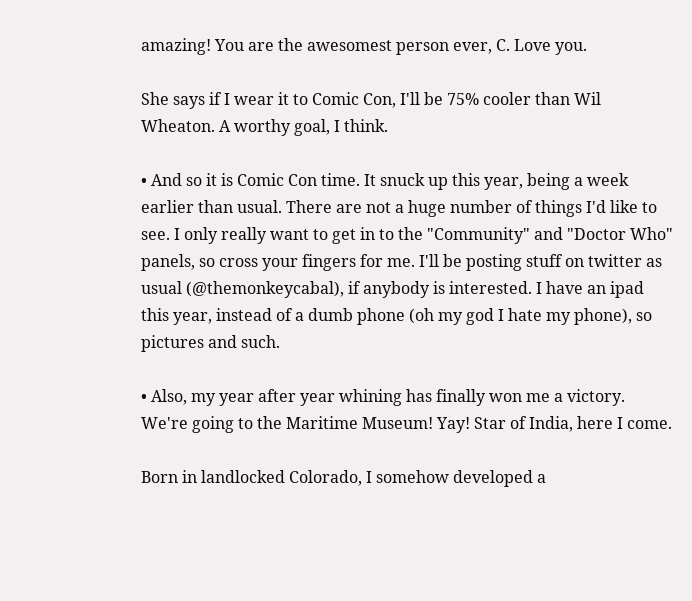amazing! You are the awesomest person ever, C. Love you.

She says if I wear it to Comic Con, I'll be 75% cooler than Wil Wheaton. A worthy goal, I think.

• And so it is Comic Con time. It snuck up this year, being a week earlier than usual. There are not a huge number of things I'd like to see. I only really want to get in to the "Community" and "Doctor Who" panels, so cross your fingers for me. I'll be posting stuff on twitter as usual (@themonkeycabal), if anybody is interested. I have an ipad this year, instead of a dumb phone (oh my god I hate my phone), so pictures and such.

• Also, my year after year whining has finally won me a victory. We're going to the Maritime Museum! Yay! Star of India, here I come.

Born in landlocked Colorado, I somehow developed a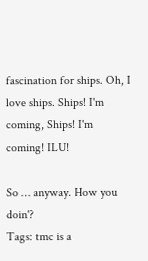fascination for ships. Oh, I love ships. Ships! I'm coming, Ships! I'm coming! ILU!

So … anyway. How you doin'?
Tags: tmc is a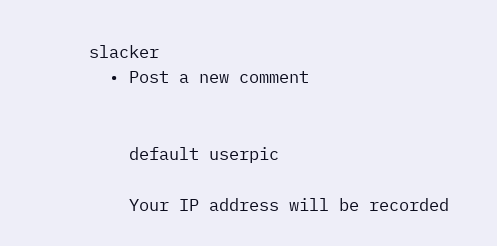slacker
  • Post a new comment


    default userpic

    Your IP address will be recorded